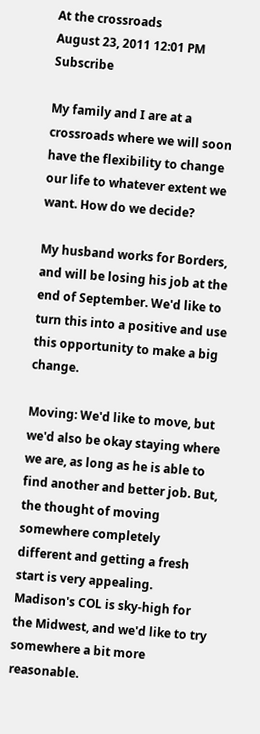At the crossroads
August 23, 2011 12:01 PM   Subscribe

My family and I are at a crossroads where we will soon have the flexibility to change our life to whatever extent we want. How do we decide?

My husband works for Borders, and will be losing his job at the end of September. We'd like to turn this into a positive and use this opportunity to make a big change.

Moving: We'd like to move, but we'd also be okay staying where we are, as long as he is able to find another and better job. But, the thought of moving somewhere completely different and getting a fresh start is very appealing. Madison's COL is sky-high for the Midwest, and we'd like to try somewhere a bit more reasonable.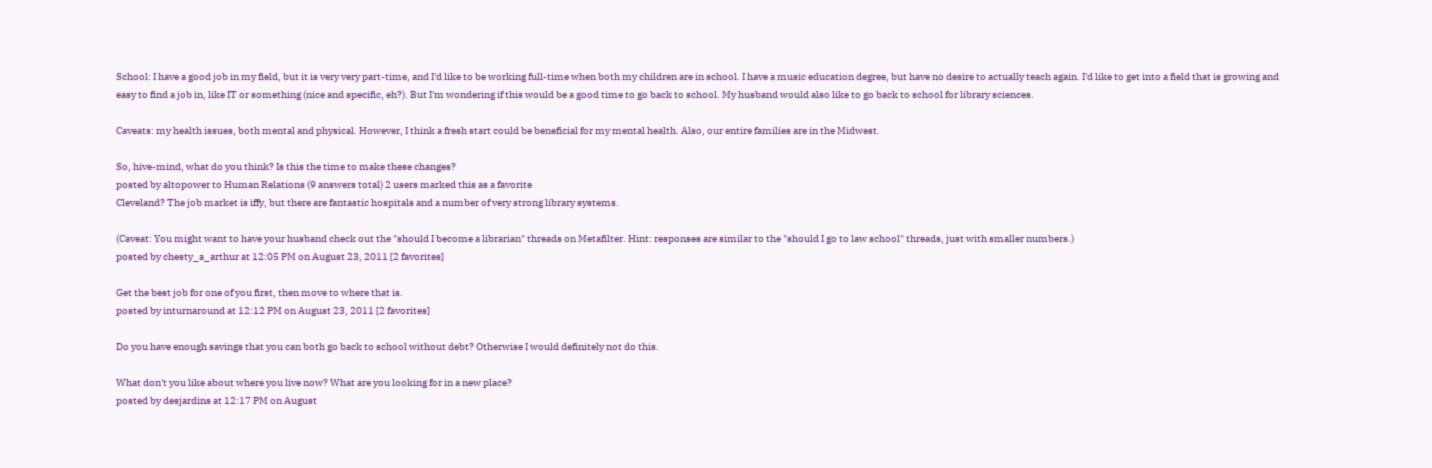School: I have a good job in my field, but it is very very part-time, and I'd like to be working full-time when both my children are in school. I have a music education degree, but have no desire to actually teach again. I'd like to get into a field that is growing and easy to find a job in, like IT or something (nice and specific, eh?). But I'm wondering if this would be a good time to go back to school. My husband would also like to go back to school for library sciences.

Caveats: my health issues, both mental and physical. However, I think a fresh start could be beneficial for my mental health. Also, our entire families are in the Midwest.

So, hive-mind, what do you think? Is this the time to make these changes?
posted by altopower to Human Relations (9 answers total) 2 users marked this as a favorite
Cleveland? The job market is iffy, but there are fantastic hospitals and a number of very strong library systems.

(Caveat: You might want to have your husband check out the "should I become a librarian" threads on Metafilter. Hint: responses are similar to the "should I go to law school" threads, just with smaller numbers.)
posted by chesty_a_arthur at 12:05 PM on August 23, 2011 [2 favorites]

Get the best job for one of you first, then move to where that is.
posted by inturnaround at 12:12 PM on August 23, 2011 [2 favorites]

Do you have enough savings that you can both go back to school without debt? Otherwise I would definitely not do this.

What don't you like about where you live now? What are you looking for in a new place?
posted by desjardins at 12:17 PM on August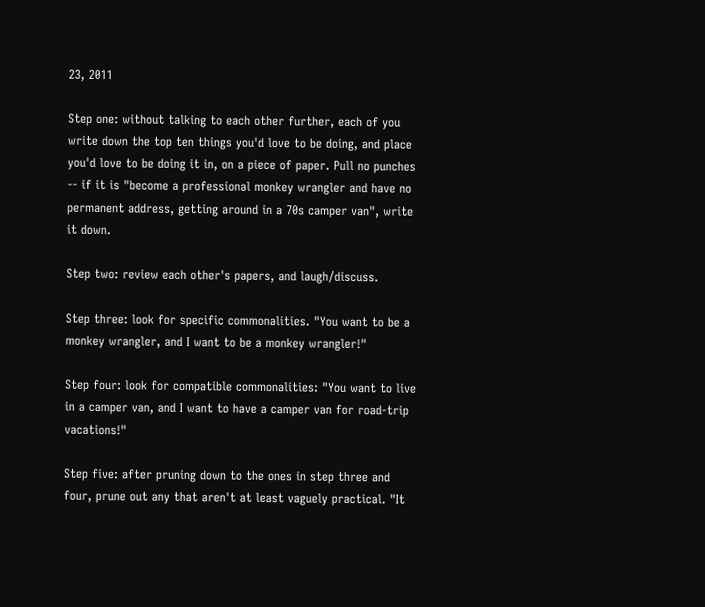23, 2011

Step one: without talking to each other further, each of you write down the top ten things you'd love to be doing, and place you'd love to be doing it in, on a piece of paper. Pull no punches -- if it is "become a professional monkey wrangler and have no permanent address, getting around in a 70s camper van", write it down.

Step two: review each other's papers, and laugh/discuss.

Step three: look for specific commonalities. "You want to be a monkey wrangler, and I want to be a monkey wrangler!"

Step four: look for compatible commonalities: "You want to live in a camper van, and I want to have a camper van for road-trip vacations!"

Step five: after pruning down to the ones in step three and four, prune out any that aren't at least vaguely practical. "It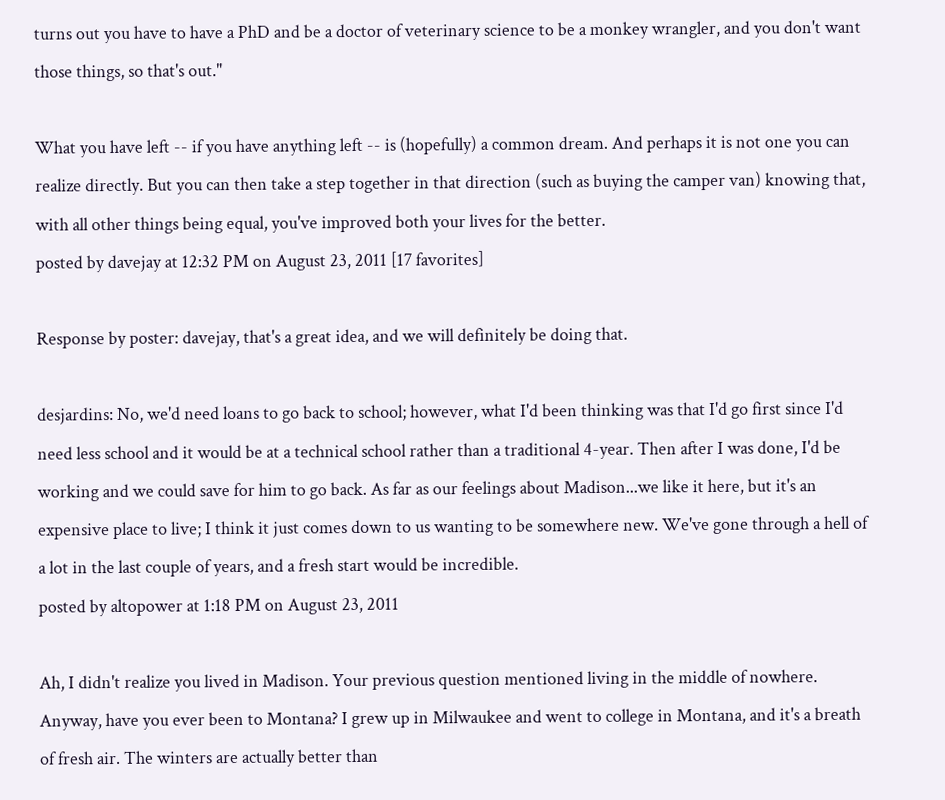turns out you have to have a PhD and be a doctor of veterinary science to be a monkey wrangler, and you don't want those things, so that's out."

What you have left -- if you have anything left -- is (hopefully) a common dream. And perhaps it is not one you can realize directly. But you can then take a step together in that direction (such as buying the camper van) knowing that, with all other things being equal, you've improved both your lives for the better.
posted by davejay at 12:32 PM on August 23, 2011 [17 favorites]

Response by poster: davejay, that's a great idea, and we will definitely be doing that.

desjardins: No, we'd need loans to go back to school; however, what I'd been thinking was that I'd go first since I'd need less school and it would be at a technical school rather than a traditional 4-year. Then after I was done, I'd be working and we could save for him to go back. As far as our feelings about Madison...we like it here, but it's an expensive place to live; I think it just comes down to us wanting to be somewhere new. We've gone through a hell of a lot in the last couple of years, and a fresh start would be incredible.
posted by altopower at 1:18 PM on August 23, 2011

Ah, I didn't realize you lived in Madison. Your previous question mentioned living in the middle of nowhere. Anyway, have you ever been to Montana? I grew up in Milwaukee and went to college in Montana, and it's a breath of fresh air. The winters are actually better than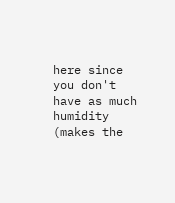here since you don't have as much humidity (makes the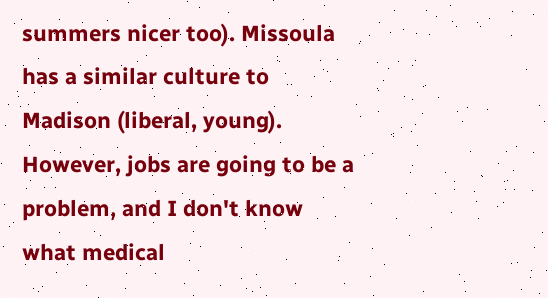summers nicer too). Missoula has a similar culture to Madison (liberal, young). However, jobs are going to be a problem, and I don't know what medical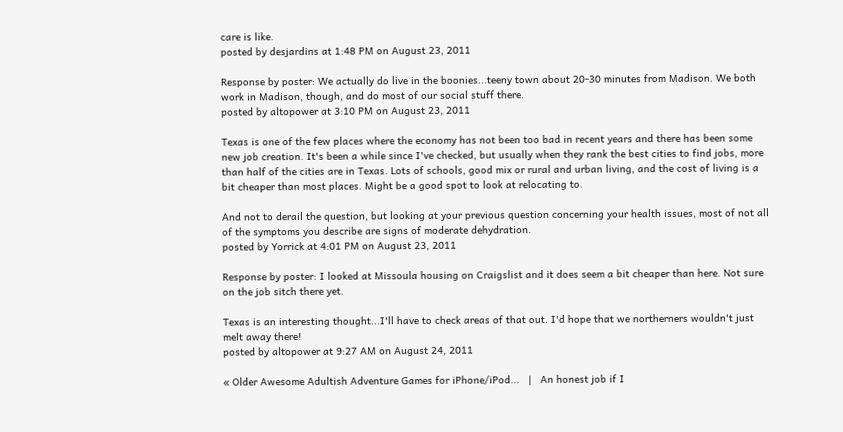care is like.
posted by desjardins at 1:48 PM on August 23, 2011

Response by poster: We actually do live in the boonies...teeny town about 20-30 minutes from Madison. We both work in Madison, though, and do most of our social stuff there.
posted by altopower at 3:10 PM on August 23, 2011

Texas is one of the few places where the economy has not been too bad in recent years and there has been some new job creation. It's been a while since I've checked, but usually when they rank the best cities to find jobs, more than half of the cities are in Texas. Lots of schools, good mix or rural and urban living, and the cost of living is a bit cheaper than most places. Might be a good spot to look at relocating to.

And not to derail the question, but looking at your previous question concerning your health issues, most of not all of the symptoms you describe are signs of moderate dehydration.
posted by Yorrick at 4:01 PM on August 23, 2011

Response by poster: I looked at Missoula housing on Craigslist and it does seem a bit cheaper than here. Not sure on the job sitch there yet.

Texas is an interesting thought...I'll have to check areas of that out. I'd hope that we northerners wouldn't just melt away there!
posted by altopower at 9:27 AM on August 24, 2011

« Older Awesome Adultish Adventure Games for iPhone/iPod...   |   An honest job if I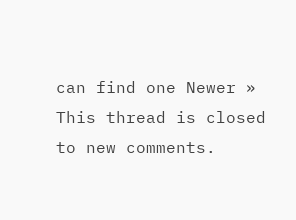can find one Newer »
This thread is closed to new comments.